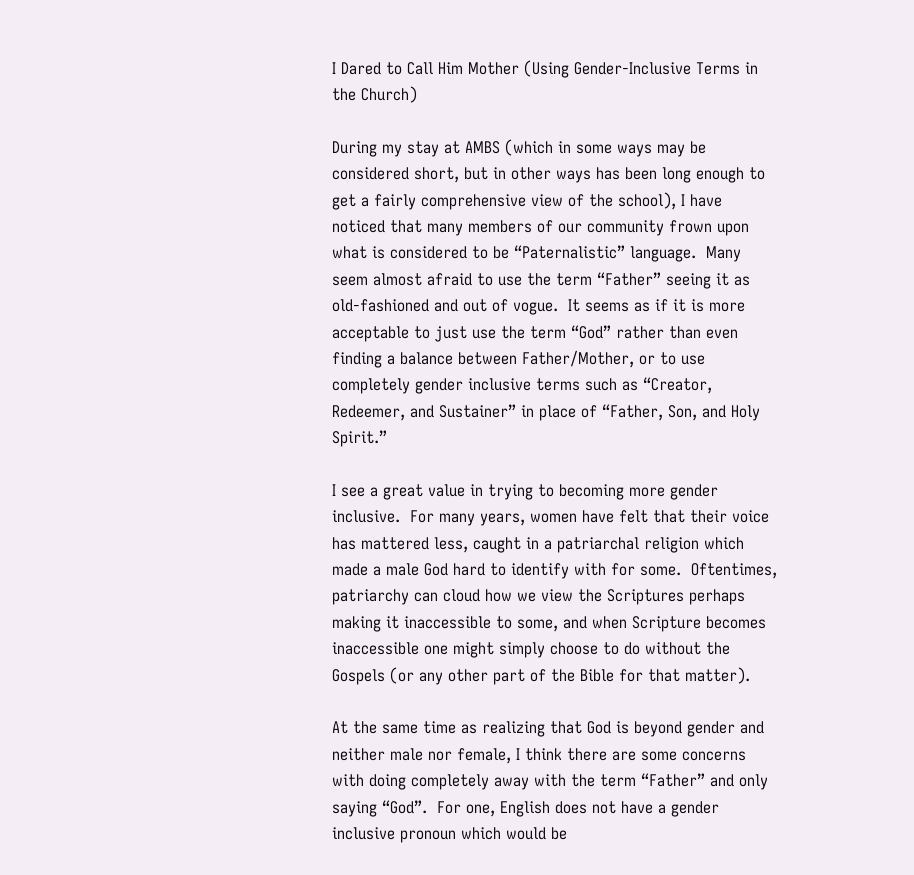I Dared to Call Him Mother (Using Gender-Inclusive Terms in the Church)

During my stay at AMBS (which in some ways may be considered short, but in other ways has been long enough to get a fairly comprehensive view of the school), I have noticed that many members of our community frown upon what is considered to be “Paternalistic” language.  Many seem almost afraid to use the term “Father” seeing it as old-fashioned and out of vogue.  It seems as if it is more acceptable to just use the term “God” rather than even finding a balance between Father/Mother, or to use completely gender inclusive terms such as “Creator, Redeemer, and Sustainer” in place of “Father, Son, and Holy Spirit.”

I see a great value in trying to becoming more gender inclusive.  For many years, women have felt that their voice has mattered less, caught in a patriarchal religion which made a male God hard to identify with for some.  Oftentimes, patriarchy can cloud how we view the Scriptures perhaps making it inaccessible to some, and when Scripture becomes inaccessible one might simply choose to do without the Gospels (or any other part of the Bible for that matter).

At the same time as realizing that God is beyond gender and neither male nor female, I think there are some concerns with doing completely away with the term “Father” and only saying “God”.  For one, English does not have a gender inclusive pronoun which would be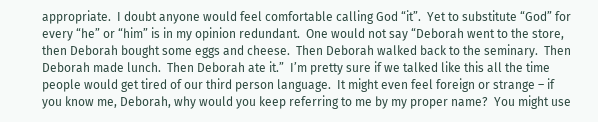appropriate.  I doubt anyone would feel comfortable calling God “it”.  Yet to substitute “God” for every “he” or “him” is in my opinion redundant.  One would not say “Deborah went to the store, then Deborah bought some eggs and cheese.  Then Deborah walked back to the seminary.  Then Deborah made lunch.  Then Deborah ate it.”  I’m pretty sure if we talked like this all the time people would get tired of our third person language.  It might even feel foreign or strange – if you know me, Deborah, why would you keep referring to me by my proper name?  You might use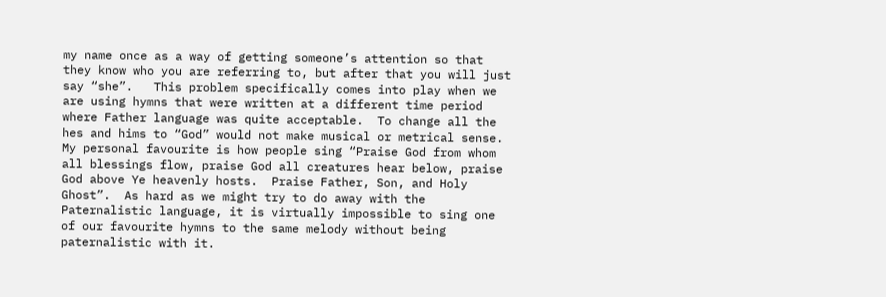my name once as a way of getting someone’s attention so that they know who you are referring to, but after that you will just say “she”.   This problem specifically comes into play when we are using hymns that were written at a different time period where Father language was quite acceptable.  To change all the hes and hims to “God” would not make musical or metrical sense.  My personal favourite is how people sing “Praise God from whom all blessings flow, praise God all creatures hear below, praise God above Ye heavenly hosts.  Praise Father, Son, and Holy Ghost”.  As hard as we might try to do away with the Paternalistic language, it is virtually impossible to sing one of our favourite hymns to the same melody without being paternalistic with it.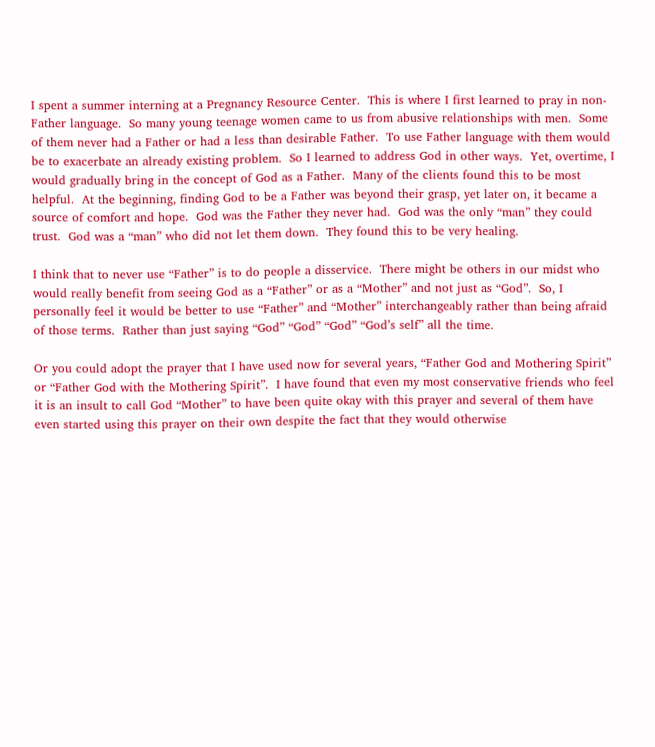I spent a summer interning at a Pregnancy Resource Center.  This is where I first learned to pray in non-Father language.  So many young teenage women came to us from abusive relationships with men.  Some of them never had a Father or had a less than desirable Father.  To use Father language with them would be to exacerbate an already existing problem.  So I learned to address God in other ways.  Yet, overtime, I would gradually bring in the concept of God as a Father.  Many of the clients found this to be most helpful.  At the beginning, finding God to be a Father was beyond their grasp, yet later on, it became a source of comfort and hope.  God was the Father they never had.  God was the only “man” they could trust.  God was a “man” who did not let them down.  They found this to be very healing.

I think that to never use “Father” is to do people a disservice.  There might be others in our midst who would really benefit from seeing God as a “Father” or as a “Mother” and not just as “God”.  So, I personally feel it would be better to use “Father” and “Mother” interchangeably rather than being afraid of those terms.  Rather than just saying “God” “God” “God” “God’s self” all the time.

Or you could adopt the prayer that I have used now for several years, “Father God and Mothering Spirit” or “Father God with the Mothering Spirit”.  I have found that even my most conservative friends who feel it is an insult to call God “Mother” to have been quite okay with this prayer and several of them have even started using this prayer on their own despite the fact that they would otherwise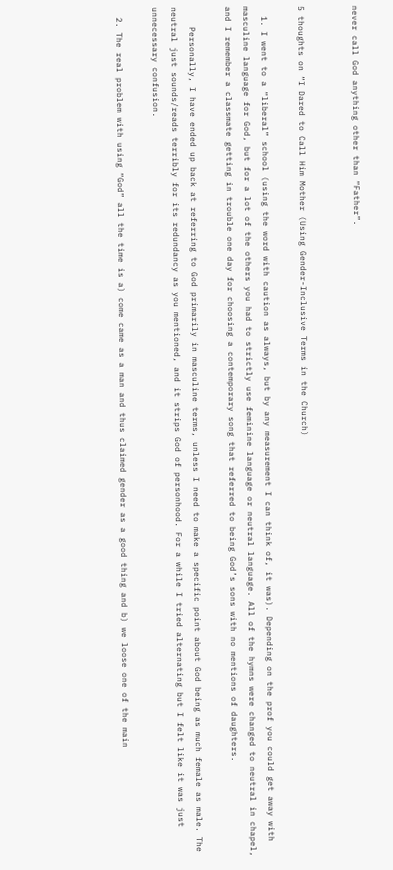never call God anything other than “Father”.


5 thoughts on “I Dared to Call Him Mother (Using Gender-Inclusive Terms in the Church)

  1. I went to a “liberal” school (using the word with caution as always, but by any measurement I can think of, it was). Depending on the prof you could get away with masculine language for God, but for a lot of the others you had to strictly use feminine language or neutral language. All of the hymns were changed to neutral in chapel, and I remember a classmate getting in trouble one day for choosing a contemporary song that referred to being God’s sons with no mentions of daughters.

    Personally, I have ended up back at referring to God primarily in masculine terms, unless I need to make a specific point about God being as much female as male. The neutral just sounds/reads terribly for its redundancy as you mentioned, and it strips God of personhood. For a while I tried alternating but I felt like it was just unnecessary confusion.

  2. The real problem with using “God” all the time is a) come came as a man and thus claimed gender as a good thing and b) we loose one of the main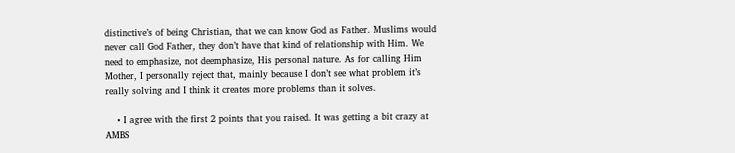distinctive’s of being Christian, that we can know God as Father. Muslims would never call God Father, they don’t have that kind of relationship with Him. We need to emphasize, not deemphasize, His personal nature. As for calling Him Mother, I personally reject that, mainly because I don’t see what problem it’s really solving and I think it creates more problems than it solves.

    • I agree with the first 2 points that you raised. It was getting a bit crazy at AMBS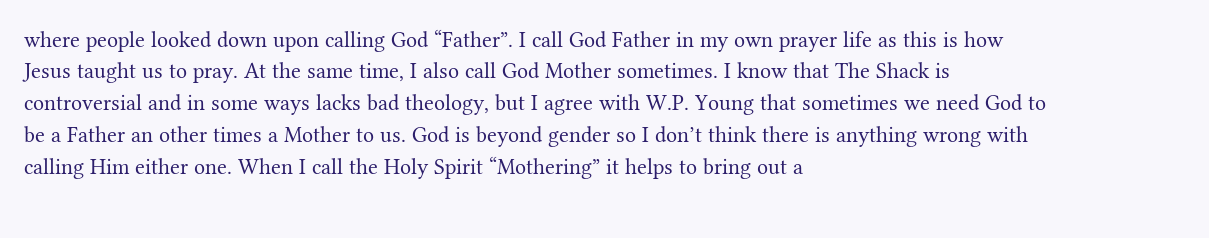where people looked down upon calling God “Father”. I call God Father in my own prayer life as this is how Jesus taught us to pray. At the same time, I also call God Mother sometimes. I know that The Shack is controversial and in some ways lacks bad theology, but I agree with W.P. Young that sometimes we need God to be a Father an other times a Mother to us. God is beyond gender so I don’t think there is anything wrong with calling Him either one. When I call the Holy Spirit “Mothering” it helps to bring out a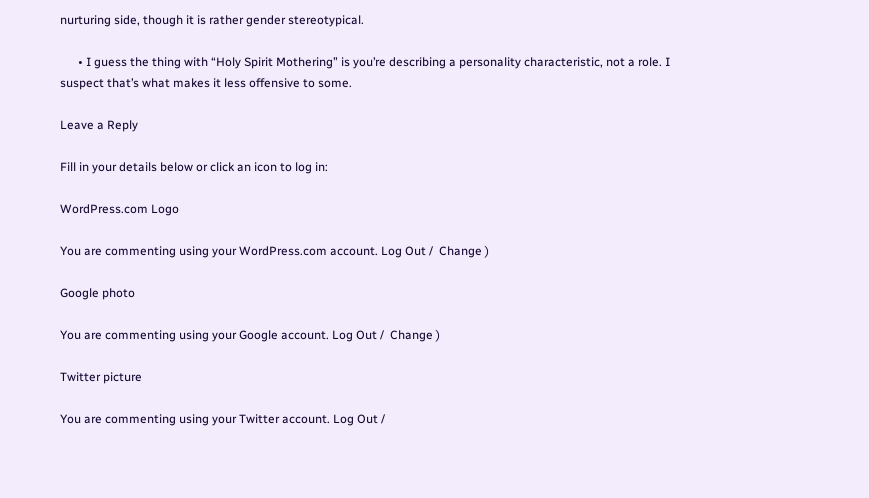nurturing side, though it is rather gender stereotypical.

      • I guess the thing with “Holy Spirit Mothering” is you’re describing a personality characteristic, not a role. I suspect that’s what makes it less offensive to some.

Leave a Reply

Fill in your details below or click an icon to log in:

WordPress.com Logo

You are commenting using your WordPress.com account. Log Out /  Change )

Google photo

You are commenting using your Google account. Log Out /  Change )

Twitter picture

You are commenting using your Twitter account. Log Out /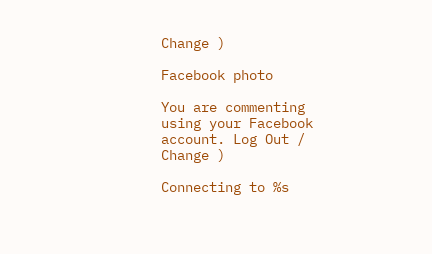Change )

Facebook photo

You are commenting using your Facebook account. Log Out /  Change )

Connecting to %s